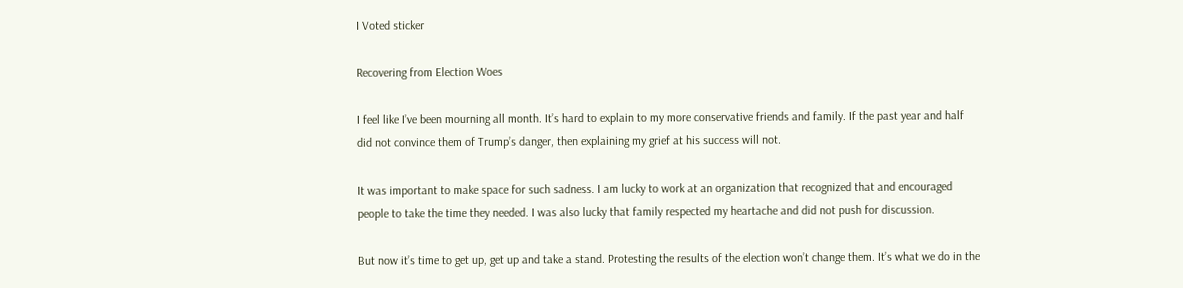I Voted sticker

Recovering from Election Woes

I feel like I’ve been mourning all month. It’s hard to explain to my more conservative friends and family. If the past year and half did not convince them of Trump’s danger, then explaining my grief at his success will not.

It was important to make space for such sadness. I am lucky to work at an organization that recognized that and encouraged people to take the time they needed. I was also lucky that family respected my heartache and did not push for discussion.

But now it’s time to get up, get up and take a stand. Protesting the results of the election won’t change them. It’s what we do in the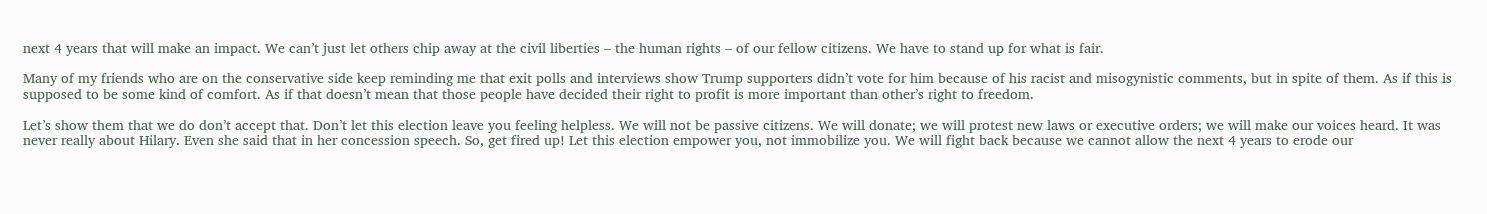next 4 years that will make an impact. We can’t just let others chip away at the civil liberties – the human rights – of our fellow citizens. We have to stand up for what is fair.

Many of my friends who are on the conservative side keep reminding me that exit polls and interviews show Trump supporters didn’t vote for him because of his racist and misogynistic comments, but in spite of them. As if this is supposed to be some kind of comfort. As if that doesn’t mean that those people have decided their right to profit is more important than other’s right to freedom.

Let’s show them that we do don’t accept that. Don’t let this election leave you feeling helpless. We will not be passive citizens. We will donate; we will protest new laws or executive orders; we will make our voices heard. It was never really about Hilary. Even she said that in her concession speech. So, get fired up! Let this election empower you, not immobilize you. We will fight back because we cannot allow the next 4 years to erode our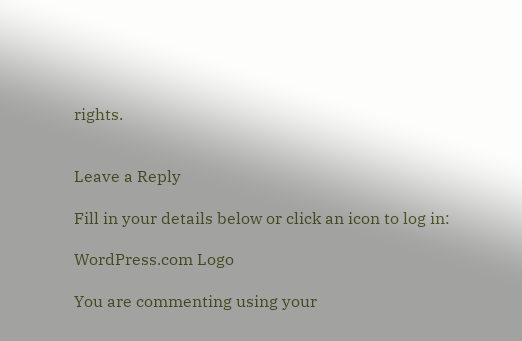rights.


Leave a Reply

Fill in your details below or click an icon to log in:

WordPress.com Logo

You are commenting using your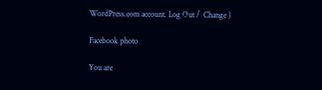WordPress.com account. Log Out /  Change )

Facebook photo

You are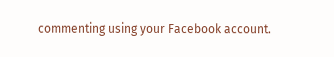commenting using your Facebook account.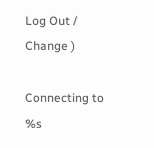Log Out /  Change )

Connecting to %s